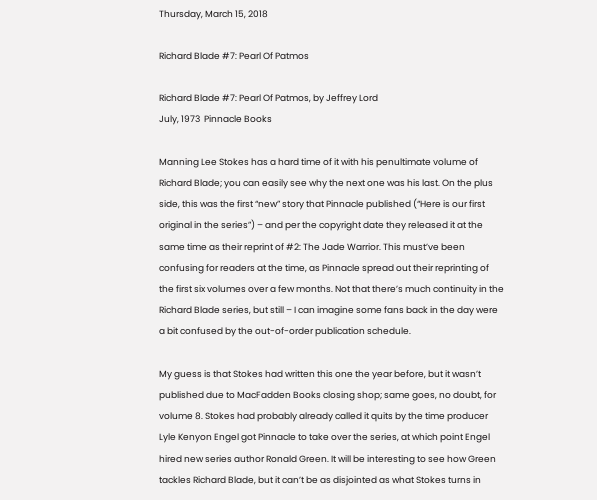Thursday, March 15, 2018

Richard Blade #7: Pearl Of Patmos

Richard Blade #7: Pearl Of Patmos, by Jeffrey Lord
July, 1973  Pinnacle Books

Manning Lee Stokes has a hard time of it with his penultimate volume of Richard Blade; you can easily see why the next one was his last. On the plus side, this was the first “new” story that Pinnacle published (“Here is our first original in the series”) – and per the copyright date they released it at the same time as their reprint of #2: The Jade Warrior. This must’ve been confusing for readers at the time, as Pinnacle spread out their reprinting of the first six volumes over a few months. Not that there’s much continuity in the Richard Blade series, but still – I can imagine some fans back in the day were a bit confused by the out-of-order publication schedule.

My guess is that Stokes had written this one the year before, but it wasn’t published due to MacFadden Books closing shop; same goes, no doubt, for volume 8. Stokes had probably already called it quits by the time producer Lyle Kenyon Engel got Pinnacle to take over the series, at which point Engel hired new series author Ronald Green. It will be interesting to see how Green tackles Richard Blade, but it can’t be as disjointed as what Stokes turns in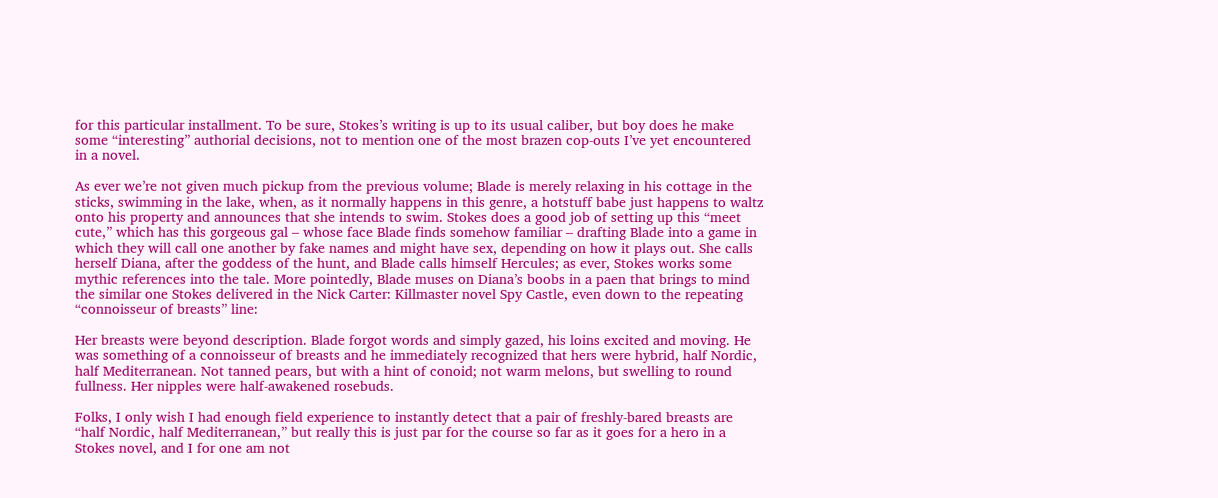for this particular installment. To be sure, Stokes’s writing is up to its usual caliber, but boy does he make some “interesting” authorial decisions, not to mention one of the most brazen cop-outs I’ve yet encountered in a novel.

As ever we’re not given much pickup from the previous volume; Blade is merely relaxing in his cottage in the sticks, swimming in the lake, when, as it normally happens in this genre, a hotstuff babe just happens to waltz onto his property and announces that she intends to swim. Stokes does a good job of setting up this “meet cute,” which has this gorgeous gal – whose face Blade finds somehow familiar – drafting Blade into a game in which they will call one another by fake names and might have sex, depending on how it plays out. She calls herself Diana, after the goddess of the hunt, and Blade calls himself Hercules; as ever, Stokes works some mythic references into the tale. More pointedly, Blade muses on Diana’s boobs in a paen that brings to mind the similar one Stokes delivered in the Nick Carter: Killmaster novel Spy Castle, even down to the repeating “connoisseur of breasts” line:

Her breasts were beyond description. Blade forgot words and simply gazed, his loins excited and moving. He was something of a connoisseur of breasts and he immediately recognized that hers were hybrid, half Nordic, half Mediterranean. Not tanned pears, but with a hint of conoid; not warm melons, but swelling to round fullness. Her nipples were half-awakened rosebuds.

Folks, I only wish I had enough field experience to instantly detect that a pair of freshly-bared breasts are “half Nordic, half Mediterranean,” but really this is just par for the course so far as it goes for a hero in a Stokes novel, and I for one am not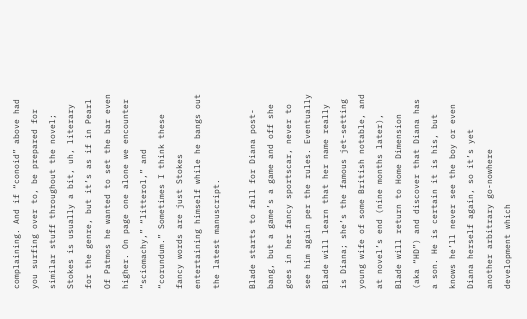complaining. And if “conoid” above had you surfing over to, be prepared for similar stuff throughout the novel; Stokes is usually a bit, uh, literary for the genre, but it’s as if in Pearl Of Patmos he wanted to set the bar even higher. On page one alone we encounter “sciomachy,” “litterol,” and “corundum.” Sometimes I think these fancy words are just Stokes entertaining himself while he bangs out the latest manuscript.

Blade starts to fall for Diana post-bang, but a game’s a game and off she goes in her fancy sportscar, never to see him again per the rules. Eventually Blade will learn that her name really is Diana; she’s the famous jet-setting young wife of some British notable, and at novel’s end (nine months later), Blade will return to Home Dimension (aka “HD”) and discover that Diana has a son. He is certain it is his, but knows he’ll never see the boy or even Diana herself again, so it’s yet another arbitrary go-nowhere development which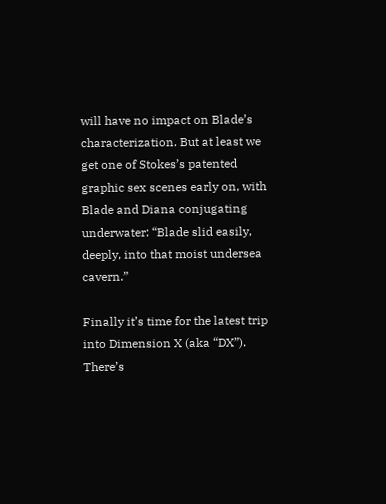will have no impact on Blade’s characterization. But at least we get one of Stokes’s patented graphic sex scenes early on, with Blade and Diana conjugating underwater: “Blade slid easily, deeply, into that moist undersea cavern.”

Finally it’s time for the latest trip into Dimension X (aka “DX”). There’s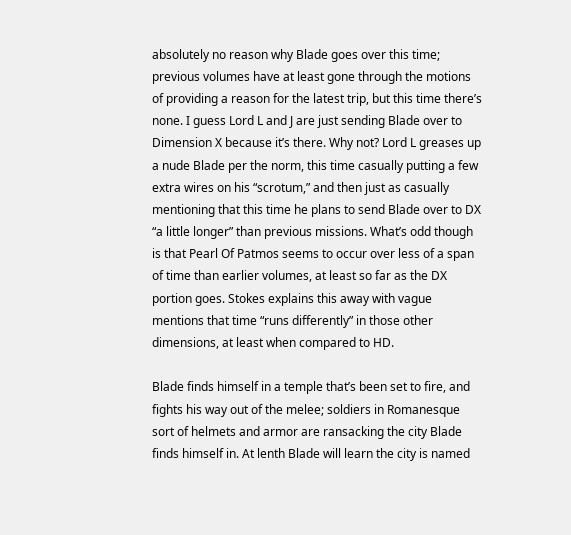absolutely no reason why Blade goes over this time; previous volumes have at least gone through the motions of providing a reason for the latest trip, but this time there’s none. I guess Lord L and J are just sending Blade over to Dimension X because it’s there. Why not? Lord L greases up a nude Blade per the norm, this time casually putting a few extra wires on his “scrotum,” and then just as casually mentioning that this time he plans to send Blade over to DX “a little longer” than previous missions. What’s odd though is that Pearl Of Patmos seems to occur over less of a span of time than earlier volumes, at least so far as the DX portion goes. Stokes explains this away with vague mentions that time “runs differently” in those other dimensions, at least when compared to HD.

Blade finds himself in a temple that’s been set to fire, and fights his way out of the melee; soldiers in Romanesque sort of helmets and armor are ransacking the city Blade finds himself in. At lenth Blade will learn the city is named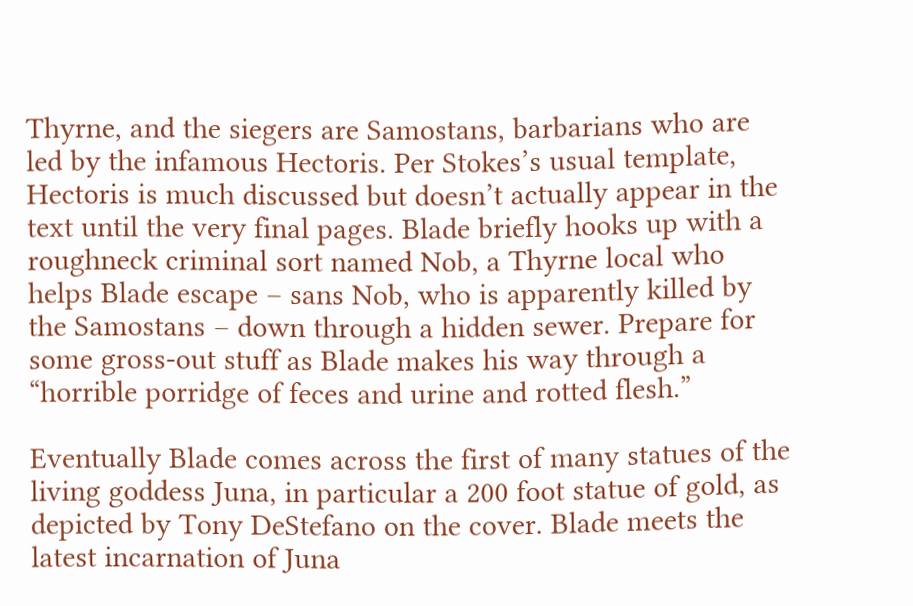Thyrne, and the siegers are Samostans, barbarians who are led by the infamous Hectoris. Per Stokes’s usual template, Hectoris is much discussed but doesn’t actually appear in the text until the very final pages. Blade briefly hooks up with a roughneck criminal sort named Nob, a Thyrne local who helps Blade escape – sans Nob, who is apparently killed by the Samostans – down through a hidden sewer. Prepare for some gross-out stuff as Blade makes his way through a “horrible porridge of feces and urine and rotted flesh.”

Eventually Blade comes across the first of many statues of the living goddess Juna, in particular a 200 foot statue of gold, as depicted by Tony DeStefano on the cover. Blade meets the latest incarnation of Juna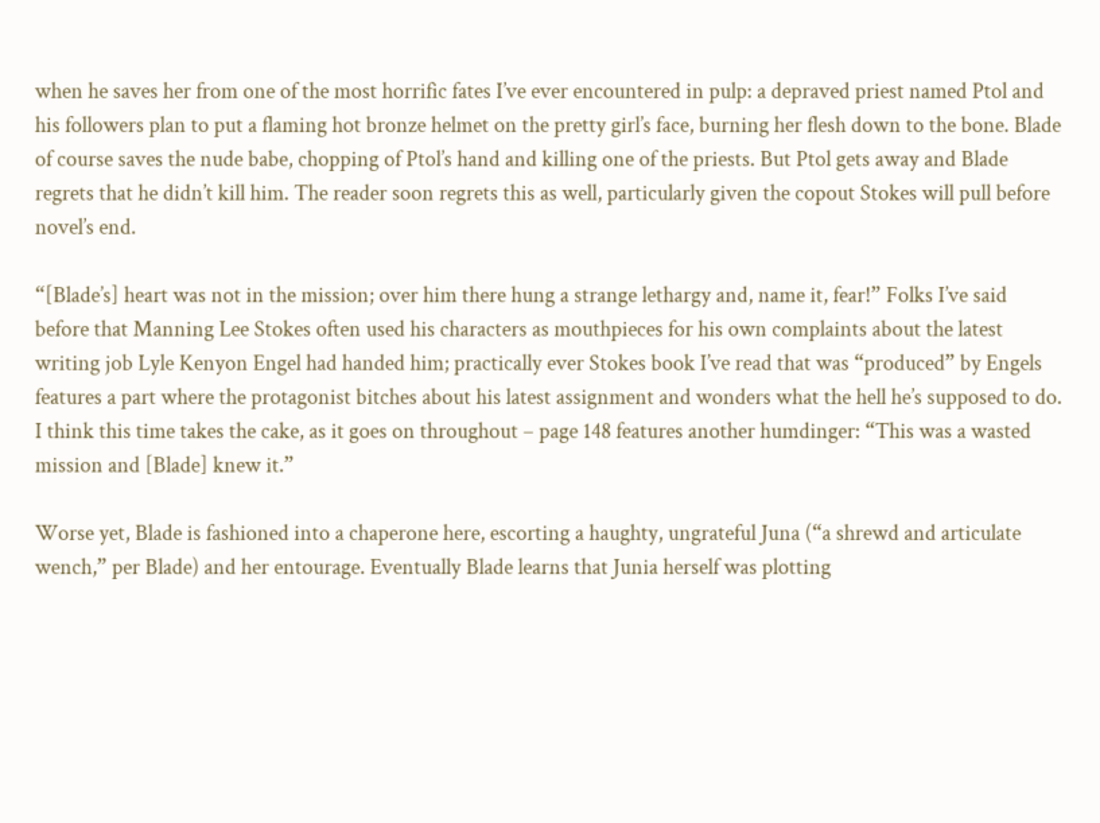when he saves her from one of the most horrific fates I’ve ever encountered in pulp: a depraved priest named Ptol and his followers plan to put a flaming hot bronze helmet on the pretty girl’s face, burning her flesh down to the bone. Blade of course saves the nude babe, chopping of Ptol’s hand and killing one of the priests. But Ptol gets away and Blade regrets that he didn’t kill him. The reader soon regrets this as well, particularly given the copout Stokes will pull before novel’s end.

“[Blade’s] heart was not in the mission; over him there hung a strange lethargy and, name it, fear!” Folks I’ve said before that Manning Lee Stokes often used his characters as mouthpieces for his own complaints about the latest writing job Lyle Kenyon Engel had handed him; practically ever Stokes book I’ve read that was “produced” by Engels features a part where the protagonist bitches about his latest assignment and wonders what the hell he’s supposed to do. I think this time takes the cake, as it goes on throughout – page 148 features another humdinger: “This was a wasted mission and [Blade] knew it.”

Worse yet, Blade is fashioned into a chaperone here, escorting a haughty, ungrateful Juna (“a shrewd and articulate wench,” per Blade) and her entourage. Eventually Blade learns that Junia herself was plotting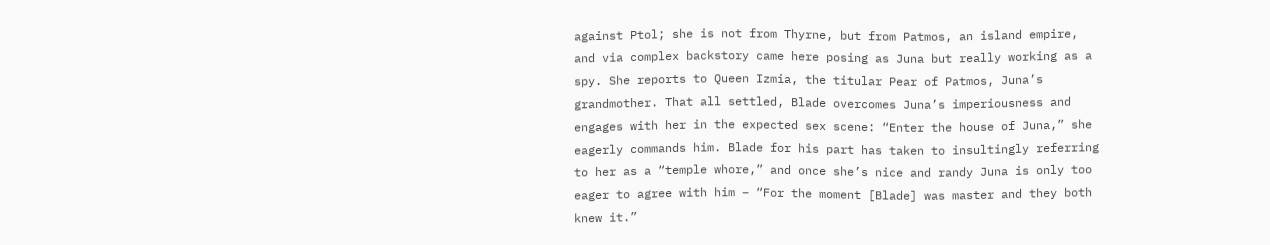against Ptol; she is not from Thyrne, but from Patmos, an island empire, and via complex backstory came here posing as Juna but really working as a spy. She reports to Queen Izmia, the titular Pear of Patmos, Juna’s grandmother. That all settled, Blade overcomes Juna’s imperiousness and engages with her in the expected sex scene: “Enter the house of Juna,” she eagerly commands him. Blade for his part has taken to insultingly referring to her as a “temple whore,” and once she’s nice and randy Juna is only too eager to agree with him – “For the moment [Blade] was master and they both knew it.”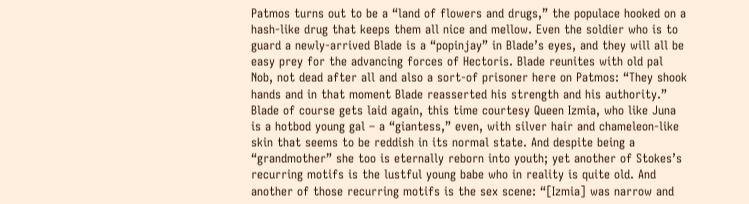Patmos turns out to be a “land of flowers and drugs,” the populace hooked on a hash-like drug that keeps them all nice and mellow. Even the soldier who is to guard a newly-arrived Blade is a “popinjay” in Blade’s eyes, and they will all be easy prey for the advancing forces of Hectoris. Blade reunites with old pal Nob, not dead after all and also a sort-of prisoner here on Patmos: “They shook hands and in that moment Blade reasserted his strength and his authority.” Blade of course gets laid again, this time courtesy Queen Izmia, who like Juna is a hotbod young gal – a “giantess,” even, with silver hair and chameleon-like skin that seems to be reddish in its normal state. And despite being a “grandmother” she too is eternally reborn into youth; yet another of Stokes’s recurring motifs is the lustful young babe who in reality is quite old. And another of those recurring motifs is the sex scene: “[Izmia] was narrow and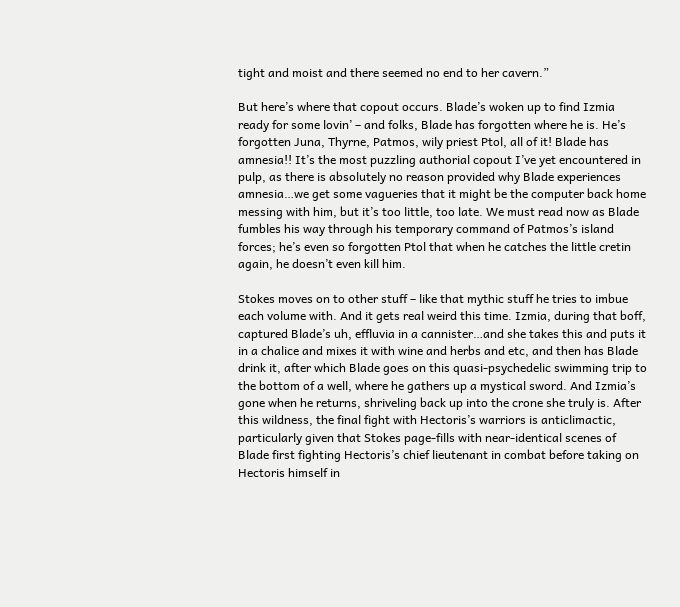tight and moist and there seemed no end to her cavern.”

But here’s where that copout occurs. Blade’s woken up to find Izmia ready for some lovin’ – and folks, Blade has forgotten where he is. He’s forgotten Juna, Thyrne, Patmos, wily priest Ptol, all of it! Blade has amnesia!! It’s the most puzzling authorial copout I’ve yet encountered in pulp, as there is absolutely no reason provided why Blade experiences amnesia…we get some vagueries that it might be the computer back home messing with him, but it’s too little, too late. We must read now as Blade fumbles his way through his temporary command of Patmos’s island forces; he’s even so forgotten Ptol that when he catches the little cretin again, he doesn’t even kill him.

Stokes moves on to other stuff – like that mythic stuff he tries to imbue each volume with. And it gets real weird this time. Izmia, during that boff, captured Blade’s uh, effluvia in a cannister…and she takes this and puts it in a chalice and mixes it with wine and herbs and etc, and then has Blade drink it, after which Blade goes on this quasi-psychedelic swimming trip to the bottom of a well, where he gathers up a mystical sword. And Izmia’s gone when he returns, shriveling back up into the crone she truly is. After this wildness, the final fight with Hectoris’s warriors is anticlimactic, particularly given that Stokes page-fills with near-identical scenes of Blade first fighting Hectoris’s chief lieutenant in combat before taking on Hectoris himself in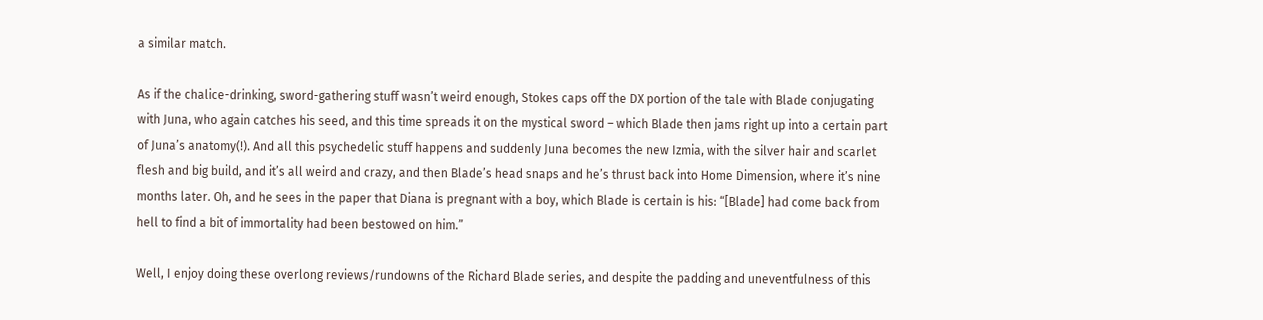a similar match.

As if the chalice-drinking, sword-gathering stuff wasn’t weird enough, Stokes caps off the DX portion of the tale with Blade conjugating with Juna, who again catches his seed, and this time spreads it on the mystical sword – which Blade then jams right up into a certain part of Juna’s anatomy(!). And all this psychedelic stuff happens and suddenly Juna becomes the new Izmia, with the silver hair and scarlet flesh and big build, and it’s all weird and crazy, and then Blade’s head snaps and he’s thrust back into Home Dimension, where it’s nine months later. Oh, and he sees in the paper that Diana is pregnant with a boy, which Blade is certain is his: “[Blade] had come back from hell to find a bit of immortality had been bestowed on him.”

Well, I enjoy doing these overlong reviews/rundowns of the Richard Blade series, and despite the padding and uneventfulness of this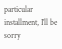particular installment, I’ll be sorry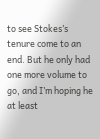to see Stokes’s tenure come to an end. But he only had one more volume to go, and I’m hoping he at least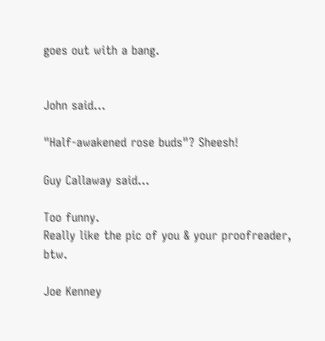goes out with a bang.


John said...

"Half-awakened rose buds"? Sheesh!

Guy Callaway said...

Too funny.
Really like the pic of you & your proofreader, btw.

Joe Kenney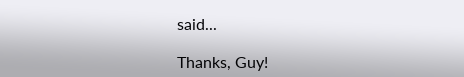said...

Thanks, Guy!